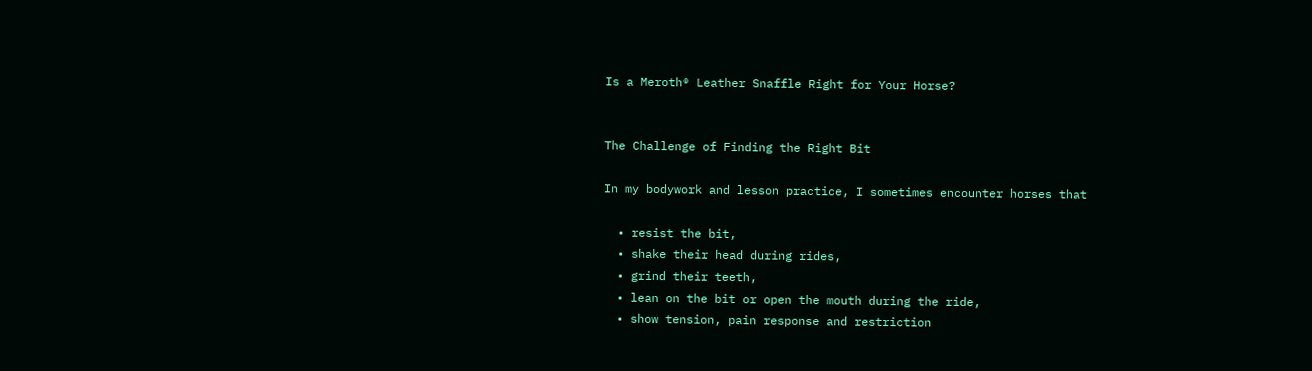Is a Meroth® Leather Snaffle Right for Your Horse?


The Challenge of Finding the Right Bit

In my bodywork and lesson practice, I sometimes encounter horses that

  • resist the bit,
  • shake their head during rides,
  • grind their teeth,
  • lean on the bit or open the mouth during the ride,
  • show tension, pain response and restriction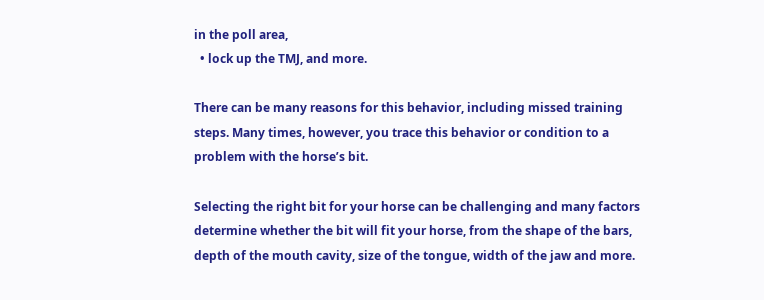in the poll area,
  • lock up the TMJ, and more.

There can be many reasons for this behavior, including missed training steps. Many times, however, you trace this behavior or condition to a problem with the horse’s bit.

Selecting the right bit for your horse can be challenging and many factors determine whether the bit will fit your horse, from the shape of the bars, depth of the mouth cavity, size of the tongue, width of the jaw and more.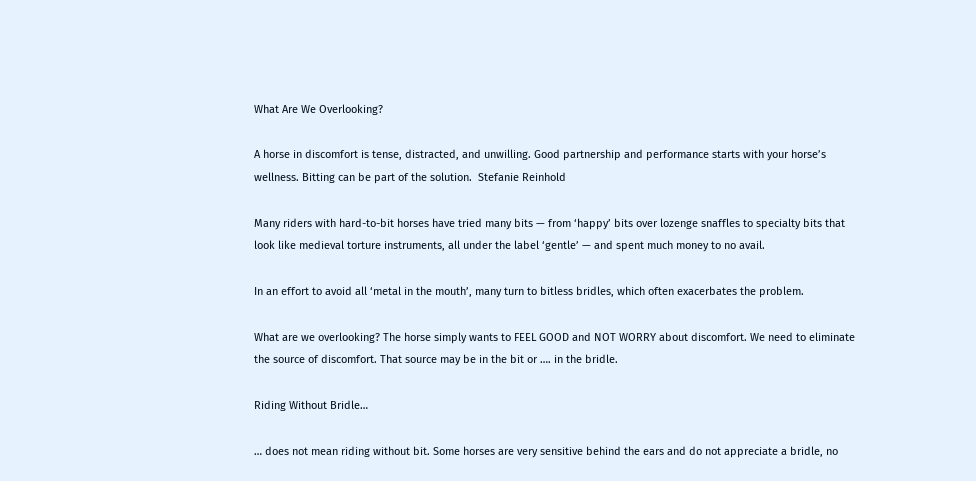What Are We Overlooking?

A horse in discomfort is tense, distracted, and unwilling. Good partnership and performance starts with your horse’s wellness. Bitting can be part of the solution.  Stefanie Reinhold

Many riders with hard-to-bit horses have tried many bits — from ‘happy’ bits over lozenge snaffles to specialty bits that look like medieval torture instruments, all under the label ‘gentle’ — and spent much money to no avail.

In an effort to avoid all ‘metal in the mouth’, many turn to bitless bridles, which often exacerbates the problem.

What are we overlooking? The horse simply wants to FEEL GOOD and NOT WORRY about discomfort. We need to eliminate the source of discomfort. That source may be in the bit or …. in the bridle.

Riding Without Bridle…

… does not mean riding without bit. Some horses are very sensitive behind the ears and do not appreciate a bridle, no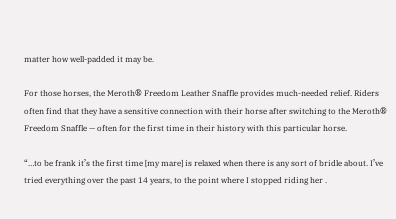matter how well-padded it may be.

For those horses, the Meroth® Freedom Leather Snaffle provides much-needed relief. Riders often find that they have a sensitive connection with their horse after switching to the Meroth® Freedom Snaffle — often for the first time in their history with this particular horse.

“…to be frank it’s the first time [my mare] is relaxed when there is any sort of bridle about. I’ve tried everything over the past 14 years, to the point where I stopped riding her .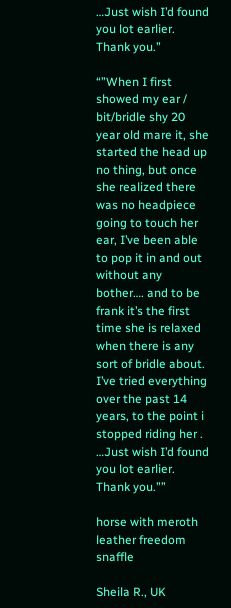…Just wish I’d found you lot earlier. Thank you.”

“”When I first showed my ear / bit/bridle shy 20 year old mare it, she started the head up no thing, but once she realized there was no headpiece going to touch her ear, I’ve been able to pop it in and out without any bother…. and to be frank it’s the first time she is relaxed when there is any sort of bridle about. I’ve tried everything over the past 14 years, to the point i stopped riding her . …Just wish I’d found you lot earlier. Thank you.””

horse with meroth leather freedom snaffle

Sheila R., UK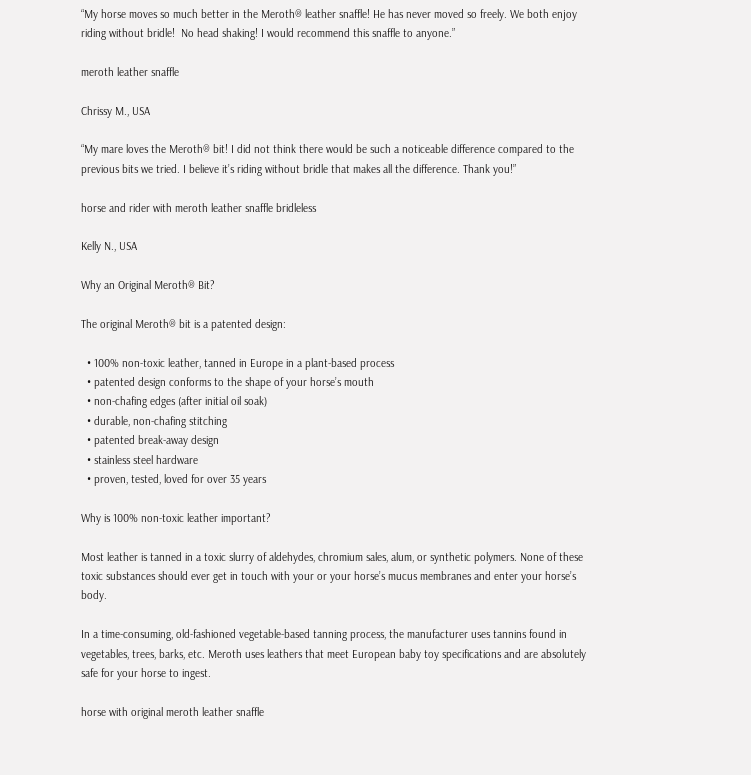“My horse moves so much better in the Meroth® leather snaffle! He has never moved so freely. We both enjoy riding without bridle!  No head shaking! I would recommend this snaffle to anyone.”

meroth leather snaffle

Chrissy M., USA

“My mare loves the Meroth® bit! I did not think there would be such a noticeable difference compared to the  previous bits we tried. I believe it’s riding without bridle that makes all the difference. Thank you!”

horse and rider with meroth leather snaffle bridleless

Kelly N., USA

Why an Original Meroth® Bit?

The original Meroth® bit is a patented design:

  • 100% non-toxic leather, tanned in Europe in a plant-based process
  • patented design conforms to the shape of your horse’s mouth
  • non-chafing edges (after initial oil soak)
  • durable, non-chafing stitching
  • patented break-away design
  • stainless steel hardware
  • proven, tested, loved for over 35 years

Why is 100% non-toxic leather important?

Most leather is tanned in a toxic slurry of aldehydes, chromium sales, alum, or synthetic polymers. None of these toxic substances should ever get in touch with your or your horse’s mucus membranes and enter your horse’s body.

In a time-consuming, old-fashioned vegetable-based tanning process, the manufacturer uses tannins found in vegetables, trees, barks, etc. Meroth uses leathers that meet European baby toy specifications and are absolutely safe for your horse to ingest.

horse with original meroth leather snaffle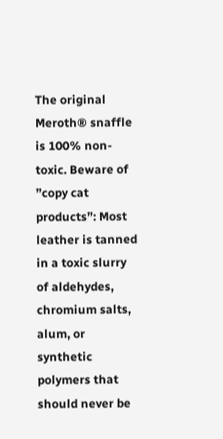The original Meroth® snaffle is 100% non-toxic. Beware of ”copy cat products”: Most leather is tanned in a toxic slurry of aldehydes, chromium salts, alum, or synthetic polymers that should never be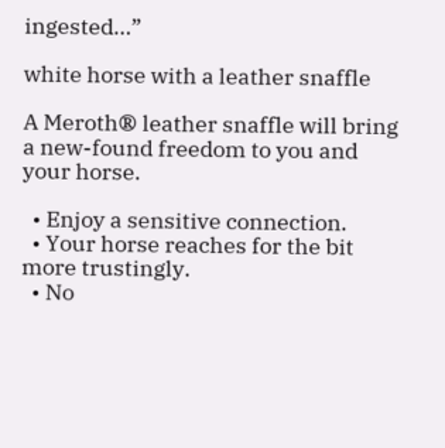ingested...”

white horse with a leather snaffle

A Meroth® leather snaffle will bring a new-found freedom to you and your horse.

  • Enjoy a sensitive connection.
  • Your horse reaches for the bit more trustingly.
  • No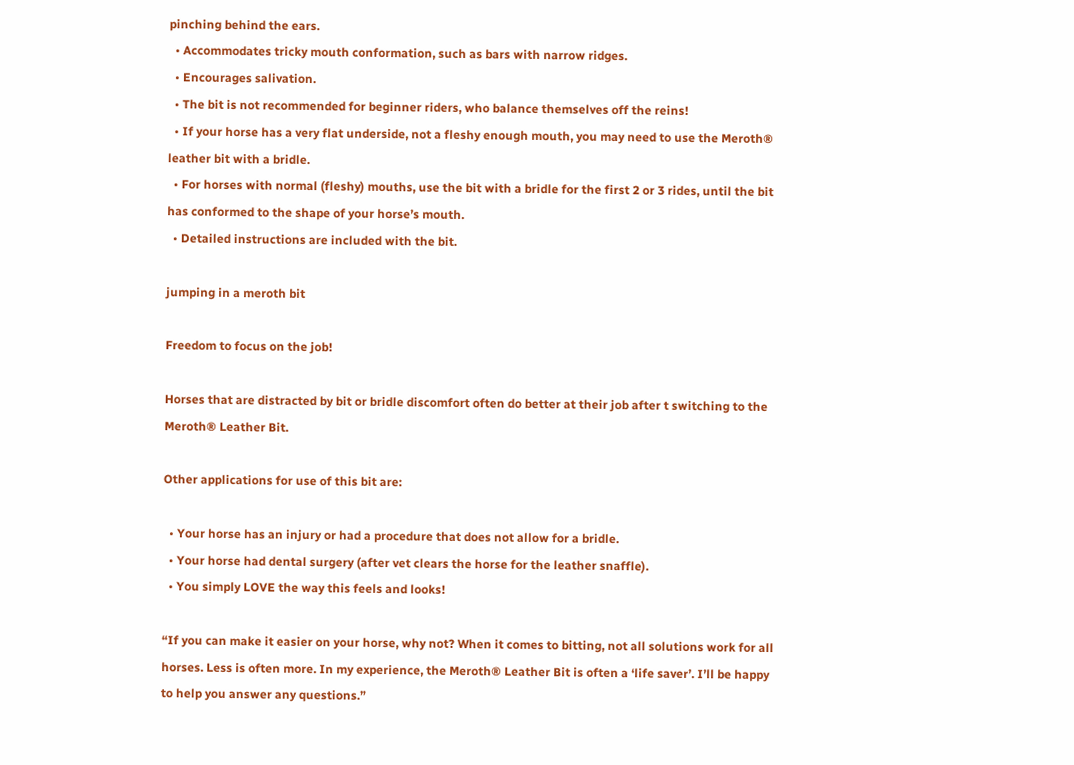pinching behind the ears.
  • Accommodates tricky mouth conformation, such as bars with narrow ridges.
  • Encourages salivation.
  • The bit is not recommended for beginner riders, who balance themselves off the reins!
  • If your horse has a very flat underside, not a fleshy enough mouth, you may need to use the Meroth® leather bit with a bridle.
  • For horses with normal (fleshy) mouths, use the bit with a bridle for the first 2 or 3 rides, until the bit has conformed to the shape of your horse’s mouth.
  • Detailed instructions are included with the bit.

jumping in a meroth bit

Freedom to focus on the job!

Horses that are distracted by bit or bridle discomfort often do better at their job after t switching to the Meroth® Leather Bit.

Other applications for use of this bit are:

  • Your horse has an injury or had a procedure that does not allow for a bridle.
  • Your horse had dental surgery (after vet clears the horse for the leather snaffle).
  • You simply LOVE the way this feels and looks!

“If you can make it easier on your horse, why not? When it comes to bitting, not all solutions work for all horses. Less is often more. In my experience, the Meroth® Leather Bit is often a ‘life saver’. I’ll be happy to help you answer any questions.”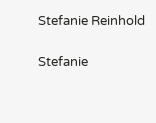Stefanie Reinhold

Stefanie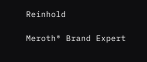Reinhold

Meroth® Brand Expert